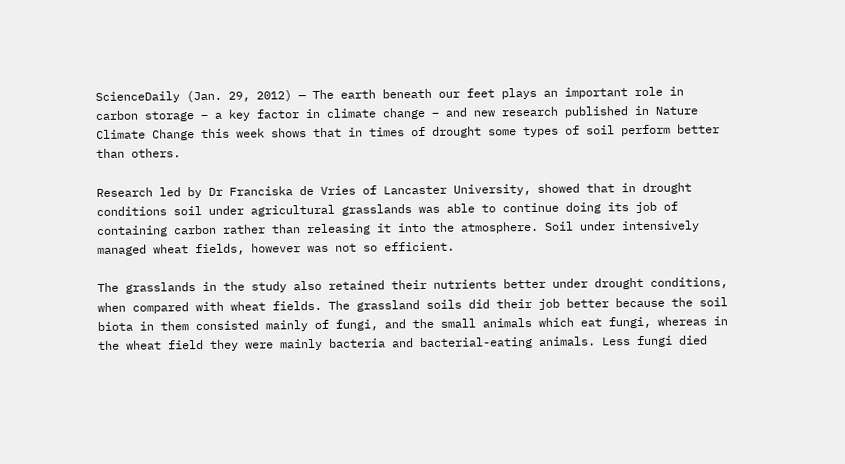ScienceDaily (Jan. 29, 2012) — The earth beneath our feet plays an important role in carbon storage – a key factor in climate change – and new research published in Nature Climate Change this week shows that in times of drought some types of soil perform better than others.

Research led by Dr Franciska de Vries of Lancaster University, showed that in drought conditions soil under agricultural grasslands was able to continue doing its job of containing carbon rather than releasing it into the atmosphere. Soil under intensively managed wheat fields, however was not so efficient.

The grasslands in the study also retained their nutrients better under drought conditions, when compared with wheat fields. The grassland soils did their job better because the soil biota in them consisted mainly of fungi, and the small animals which eat fungi, whereas in the wheat field they were mainly bacteria and bacterial-eating animals. Less fungi died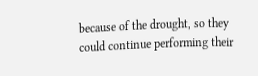because of the drought, so they could continue performing their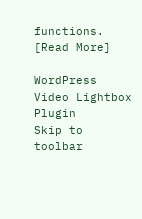functions. [Read More]

WordPress Video Lightbox Plugin
Skip to toolbar